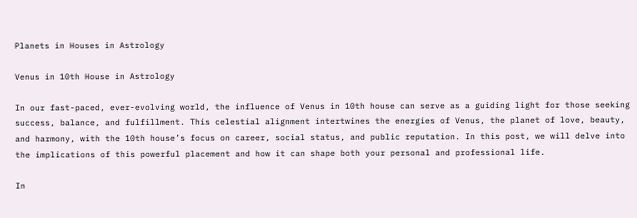Planets in Houses in Astrology

Venus in 10th House in Astrology

In our fast-paced, ever-evolving world, the influence of Venus in 10th house can serve as a guiding light for those seeking success, balance, and fulfillment. This celestial alignment intertwines the energies of Venus, the planet of love, beauty, and harmony, with the 10th house’s focus on career, social status, and public reputation. In this post, we will delve into the implications of this powerful placement and how it can shape both your personal and professional life.

In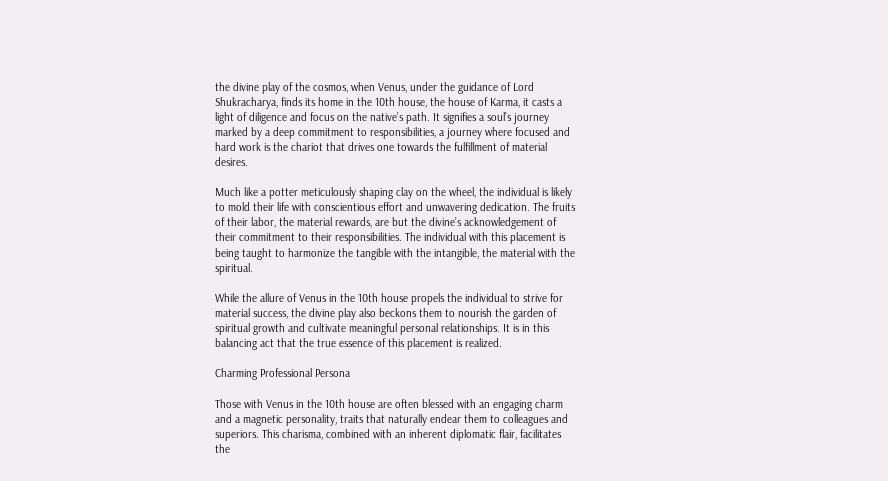the divine play of the cosmos, when Venus, under the guidance of Lord Shukracharya, finds its home in the 10th house, the house of Karma, it casts a light of diligence and focus on the native’s path. It signifies a soul’s journey marked by a deep commitment to responsibilities, a journey where focused and hard work is the chariot that drives one towards the fulfillment of material desires.

Much like a potter meticulously shaping clay on the wheel, the individual is likely to mold their life with conscientious effort and unwavering dedication. The fruits of their labor, the material rewards, are but the divine’s acknowledgement of their commitment to their responsibilities. The individual with this placement is being taught to harmonize the tangible with the intangible, the material with the spiritual.

While the allure of Venus in the 10th house propels the individual to strive for material success, the divine play also beckons them to nourish the garden of spiritual growth and cultivate meaningful personal relationships. It is in this balancing act that the true essence of this placement is realized.

Charming Professional Persona

Those with Venus in the 10th house are often blessed with an engaging charm and a magnetic personality, traits that naturally endear them to colleagues and superiors. This charisma, combined with an inherent diplomatic flair, facilitates the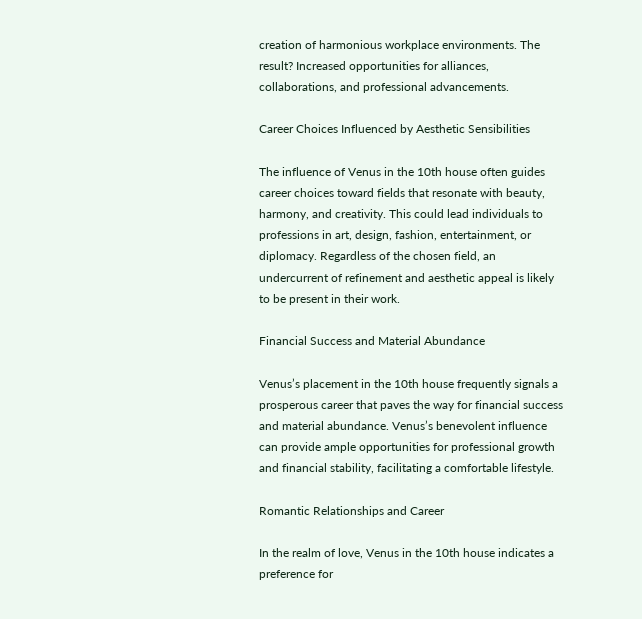creation of harmonious workplace environments. The result? Increased opportunities for alliances, collaborations, and professional advancements.

Career Choices Influenced by Aesthetic Sensibilities

The influence of Venus in the 10th house often guides career choices toward fields that resonate with beauty, harmony, and creativity. This could lead individuals to professions in art, design, fashion, entertainment, or diplomacy. Regardless of the chosen field, an undercurrent of refinement and aesthetic appeal is likely to be present in their work.

Financial Success and Material Abundance

Venus’s placement in the 10th house frequently signals a prosperous career that paves the way for financial success and material abundance. Venus’s benevolent influence can provide ample opportunities for professional growth and financial stability, facilitating a comfortable lifestyle.

Romantic Relationships and Career

In the realm of love, Venus in the 10th house indicates a preference for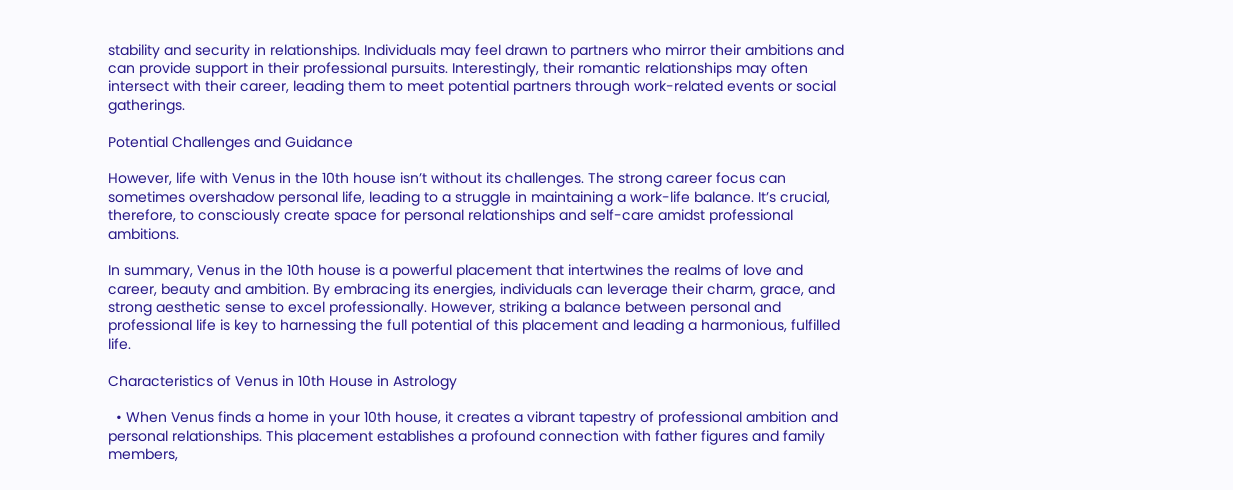stability and security in relationships. Individuals may feel drawn to partners who mirror their ambitions and can provide support in their professional pursuits. Interestingly, their romantic relationships may often intersect with their career, leading them to meet potential partners through work-related events or social gatherings.

Potential Challenges and Guidance

However, life with Venus in the 10th house isn’t without its challenges. The strong career focus can sometimes overshadow personal life, leading to a struggle in maintaining a work-life balance. It’s crucial, therefore, to consciously create space for personal relationships and self-care amidst professional ambitions.

In summary, Venus in the 10th house is a powerful placement that intertwines the realms of love and career, beauty and ambition. By embracing its energies, individuals can leverage their charm, grace, and strong aesthetic sense to excel professionally. However, striking a balance between personal and professional life is key to harnessing the full potential of this placement and leading a harmonious, fulfilled life.

Characteristics of Venus in 10th House in Astrology

  • When Venus finds a home in your 10th house, it creates a vibrant tapestry of professional ambition and personal relationships. This placement establishes a profound connection with father figures and family members,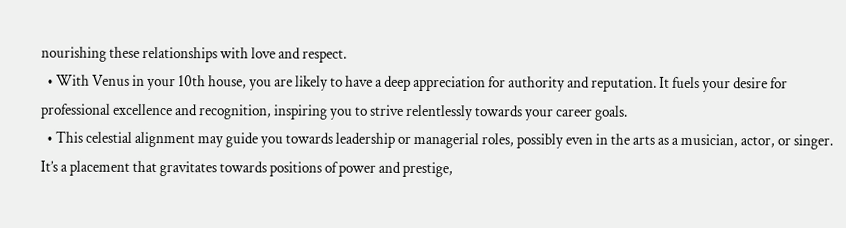nourishing these relationships with love and respect.
  • With Venus in your 10th house, you are likely to have a deep appreciation for authority and reputation. It fuels your desire for professional excellence and recognition, inspiring you to strive relentlessly towards your career goals.
  • This celestial alignment may guide you towards leadership or managerial roles, possibly even in the arts as a musician, actor, or singer. It’s a placement that gravitates towards positions of power and prestige,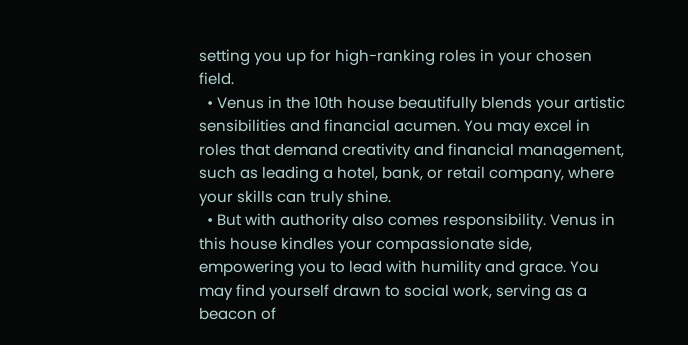setting you up for high-ranking roles in your chosen field.
  • Venus in the 10th house beautifully blends your artistic sensibilities and financial acumen. You may excel in roles that demand creativity and financial management, such as leading a hotel, bank, or retail company, where your skills can truly shine.
  • But with authority also comes responsibility. Venus in this house kindles your compassionate side, empowering you to lead with humility and grace. You may find yourself drawn to social work, serving as a beacon of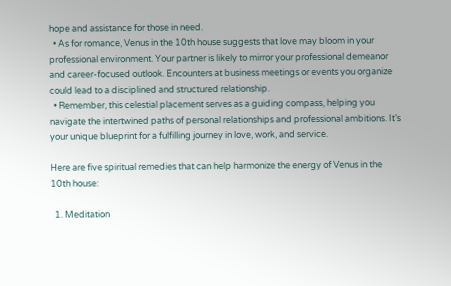hope and assistance for those in need.
  • As for romance, Venus in the 10th house suggests that love may bloom in your professional environment. Your partner is likely to mirror your professional demeanor and career-focused outlook. Encounters at business meetings or events you organize could lead to a disciplined and structured relationship.
  • Remember, this celestial placement serves as a guiding compass, helping you navigate the intertwined paths of personal relationships and professional ambitions. It’s your unique blueprint for a fulfilling journey in love, work, and service.

Here are five spiritual remedies that can help harmonize the energy of Venus in the 10th house:

  1. Meditation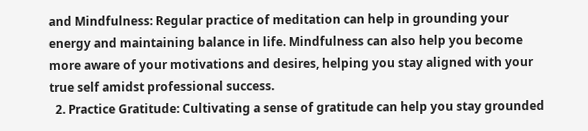and Mindfulness: Regular practice of meditation can help in grounding your energy and maintaining balance in life. Mindfulness can also help you become more aware of your motivations and desires, helping you stay aligned with your true self amidst professional success.
  2. Practice Gratitude: Cultivating a sense of gratitude can help you stay grounded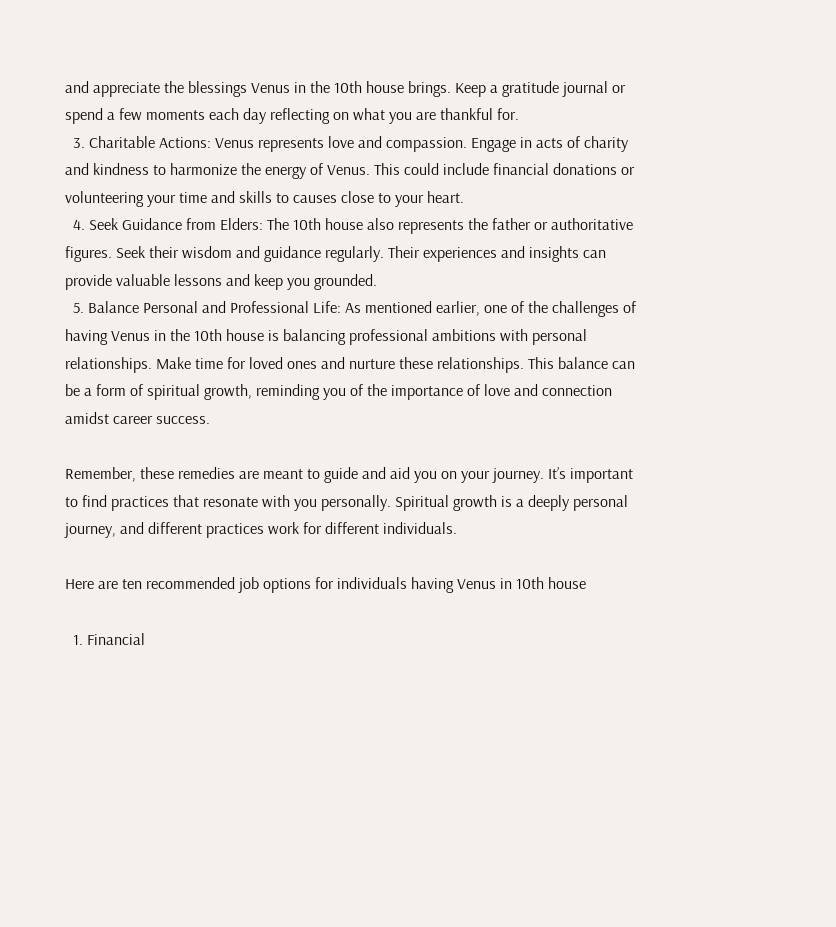and appreciate the blessings Venus in the 10th house brings. Keep a gratitude journal or spend a few moments each day reflecting on what you are thankful for.
  3. Charitable Actions: Venus represents love and compassion. Engage in acts of charity and kindness to harmonize the energy of Venus. This could include financial donations or volunteering your time and skills to causes close to your heart.
  4. Seek Guidance from Elders: The 10th house also represents the father or authoritative figures. Seek their wisdom and guidance regularly. Their experiences and insights can provide valuable lessons and keep you grounded.
  5. Balance Personal and Professional Life: As mentioned earlier, one of the challenges of having Venus in the 10th house is balancing professional ambitions with personal relationships. Make time for loved ones and nurture these relationships. This balance can be a form of spiritual growth, reminding you of the importance of love and connection amidst career success.

Remember, these remedies are meant to guide and aid you on your journey. It’s important to find practices that resonate with you personally. Spiritual growth is a deeply personal journey, and different practices work for different individuals.

Here are ten recommended job options for individuals having Venus in 10th house

  1. Financial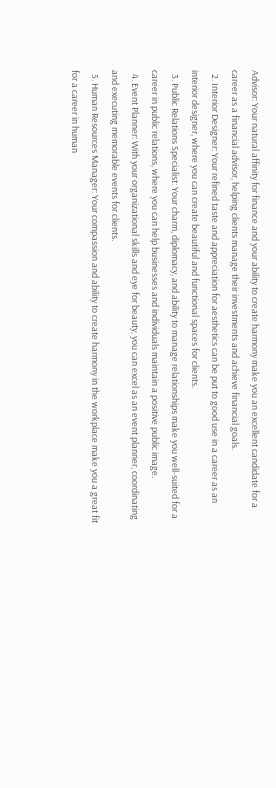Advisor: Your natural affinity for finance and your ability to create harmony make you an excellent candidate for a career as a financial advisor, helping clients manage their investments and achieve financial goals.
  2. Interior Designer: Your refined taste and appreciation for aesthetics can be put to good use in a career as an interior designer, where you can create beautiful and functional spaces for clients.
  3. Public Relations Specialist: Your charm, diplomacy, and ability to manage relationships make you well-suited for a career in public relations, where you can help businesses and individuals maintain a positive public image.
  4. Event Planner: With your organizational skills and eye for beauty, you can excel as an event planner, coordinating and executing memorable events for clients.
  5. Human Resources Manager: Your compassion and ability to create harmony in the workplace make you a great fit for a career in human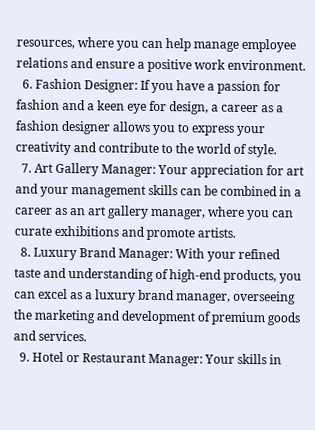resources, where you can help manage employee relations and ensure a positive work environment.
  6. Fashion Designer: If you have a passion for fashion and a keen eye for design, a career as a fashion designer allows you to express your creativity and contribute to the world of style.
  7. Art Gallery Manager: Your appreciation for art and your management skills can be combined in a career as an art gallery manager, where you can curate exhibitions and promote artists.
  8. Luxury Brand Manager: With your refined taste and understanding of high-end products, you can excel as a luxury brand manager, overseeing the marketing and development of premium goods and services.
  9. Hotel or Restaurant Manager: Your skills in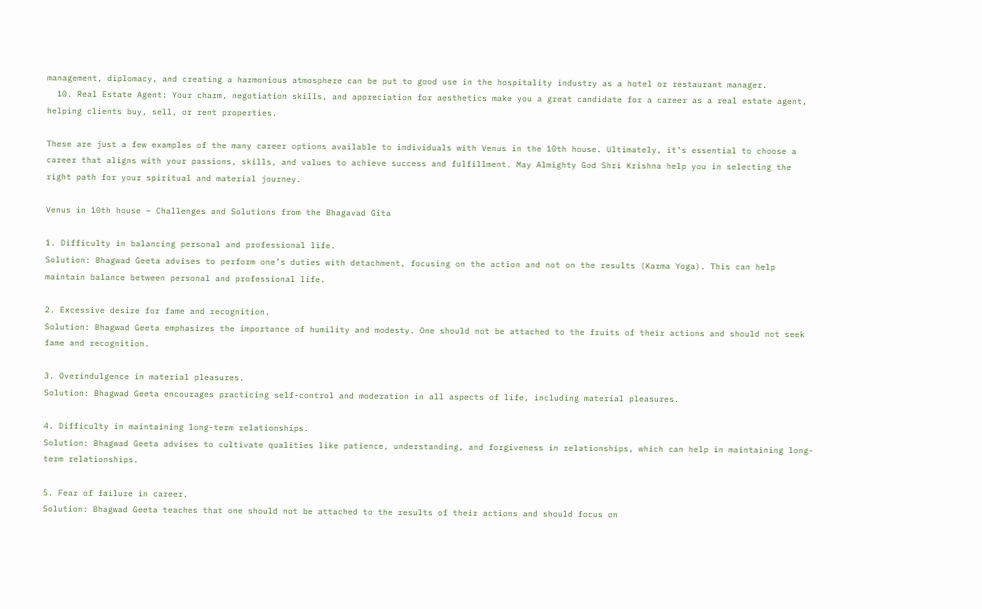management, diplomacy, and creating a harmonious atmosphere can be put to good use in the hospitality industry as a hotel or restaurant manager.
  10. Real Estate Agent: Your charm, negotiation skills, and appreciation for aesthetics make you a great candidate for a career as a real estate agent, helping clients buy, sell, or rent properties.

These are just a few examples of the many career options available to individuals with Venus in the 10th house. Ultimately, it’s essential to choose a career that aligns with your passions, skills, and values to achieve success and fulfillment. May Almighty God Shri Krishna help you in selecting the right path for your spiritual and material journey.

Venus in 10th house – Challenges and Solutions from the Bhagavad Gita

1. Difficulty in balancing personal and professional life.
Solution: Bhagwad Geeta advises to perform one’s duties with detachment, focusing on the action and not on the results (Karma Yoga). This can help maintain balance between personal and professional life.

2. Excessive desire for fame and recognition.
Solution: Bhagwad Geeta emphasizes the importance of humility and modesty. One should not be attached to the fruits of their actions and should not seek fame and recognition.

3. Overindulgence in material pleasures.
Solution: Bhagwad Geeta encourages practicing self-control and moderation in all aspects of life, including material pleasures.

4. Difficulty in maintaining long-term relationships.
Solution: Bhagwad Geeta advises to cultivate qualities like patience, understanding, and forgiveness in relationships, which can help in maintaining long-term relationships.

5. Fear of failure in career.
Solution: Bhagwad Geeta teaches that one should not be attached to the results of their actions and should focus on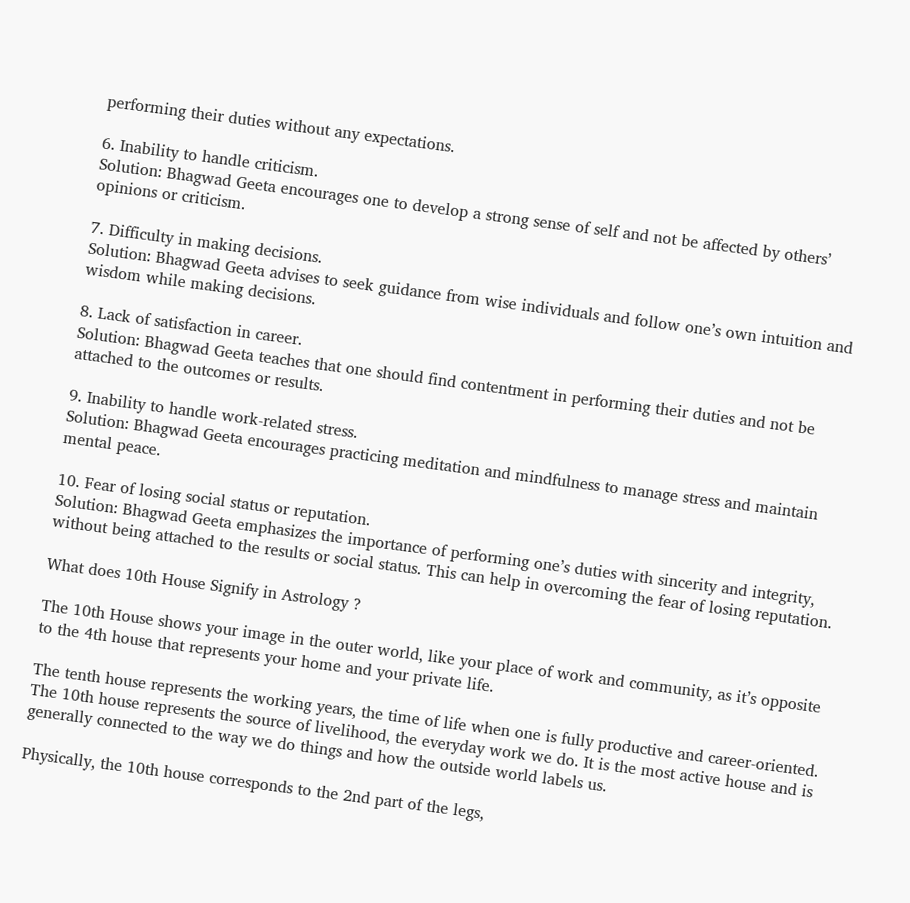performing their duties without any expectations.

6. Inability to handle criticism.
Solution: Bhagwad Geeta encourages one to develop a strong sense of self and not be affected by others’ opinions or criticism.

7. Difficulty in making decisions.
Solution: Bhagwad Geeta advises to seek guidance from wise individuals and follow one’s own intuition and wisdom while making decisions.

8. Lack of satisfaction in career.
Solution: Bhagwad Geeta teaches that one should find contentment in performing their duties and not be attached to the outcomes or results.

9. Inability to handle work-related stress.
Solution: Bhagwad Geeta encourages practicing meditation and mindfulness to manage stress and maintain mental peace.

10. Fear of losing social status or reputation.
Solution: Bhagwad Geeta emphasizes the importance of performing one’s duties with sincerity and integrity, without being attached to the results or social status. This can help in overcoming the fear of losing reputation.

What does 10th House Signify in Astrology ?

The 10th House shows your image in the outer world, like your place of work and community, as it’s opposite to the 4th house that represents your home and your private life.

The tenth house represents the working years, the time of life when one is fully productive and career-oriented. The 10th house represents the source of livelihood, the everyday work we do. It is the most active house and is generally connected to the way we do things and how the outside world labels us.

Physically, the 10th house corresponds to the 2nd part of the legs,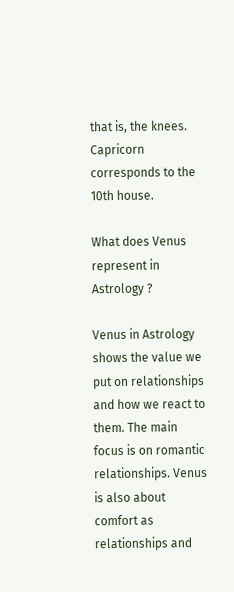that is, the knees. Capricorn corresponds to the 10th house.

What does Venus represent in Astrology ?

Venus in Astrology shows the value we put on relationships and how we react to them. The main focus is on romantic relationships. Venus is also about comfort as relationships and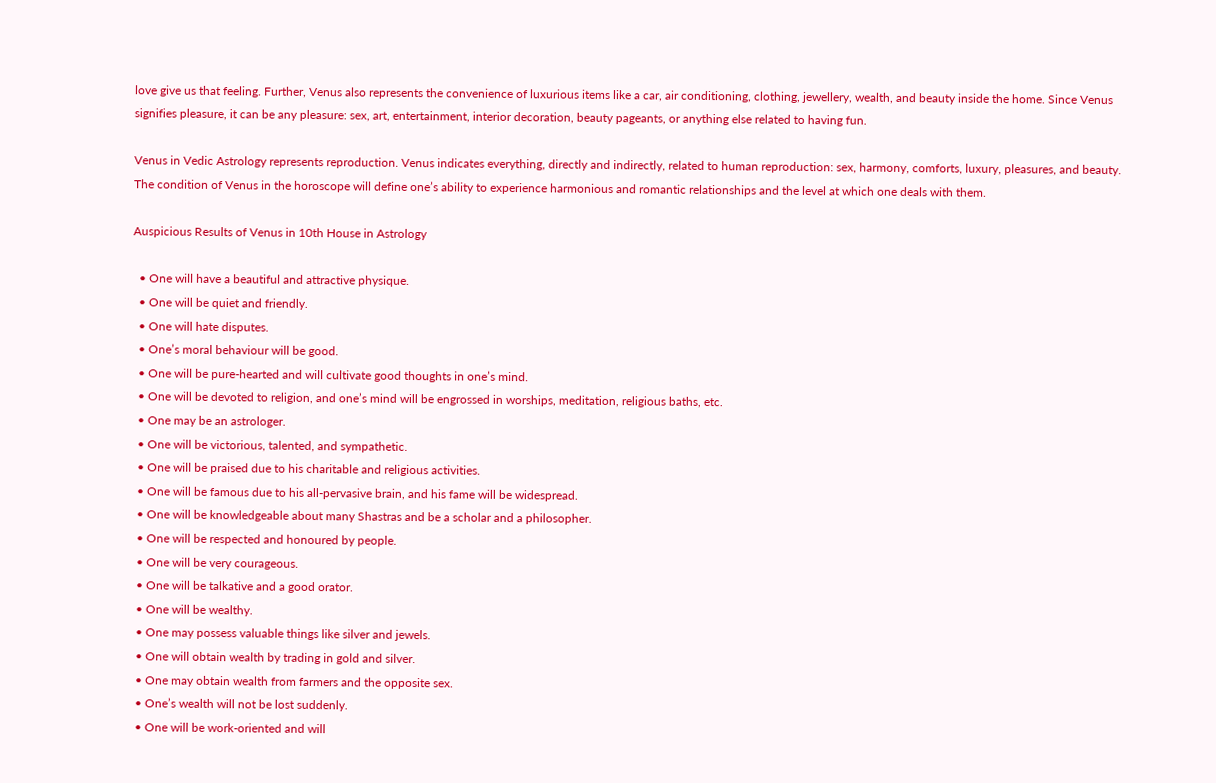love give us that feeling. Further, Venus also represents the convenience of luxurious items like a car, air conditioning, clothing, jewellery, wealth, and beauty inside the home. Since Venus signifies pleasure, it can be any pleasure: sex, art, entertainment, interior decoration, beauty pageants, or anything else related to having fun.

Venus in Vedic Astrology represents reproduction. Venus indicates everything, directly and indirectly, related to human reproduction: sex, harmony, comforts, luxury, pleasures, and beauty. The condition of Venus in the horoscope will define one’s ability to experience harmonious and romantic relationships and the level at which one deals with them.

Auspicious Results of Venus in 10th House in Astrology

  • One will have a beautiful and attractive physique.
  • One will be quiet and friendly.
  • One will hate disputes.
  • One’s moral behaviour will be good.
  • One will be pure-hearted and will cultivate good thoughts in one’s mind.
  • One will be devoted to religion, and one’s mind will be engrossed in worships, meditation, religious baths, etc.
  • One may be an astrologer.
  • One will be victorious, talented, and sympathetic.
  • One will be praised due to his charitable and religious activities.
  • One will be famous due to his all-pervasive brain, and his fame will be widespread.
  • One will be knowledgeable about many Shastras and be a scholar and a philosopher.
  • One will be respected and honoured by people.
  • One will be very courageous.
  • One will be talkative and a good orator.
  • One will be wealthy.
  • One may possess valuable things like silver and jewels.
  • One will obtain wealth by trading in gold and silver.
  • One may obtain wealth from farmers and the opposite sex.
  • One’s wealth will not be lost suddenly.
  • One will be work-oriented and will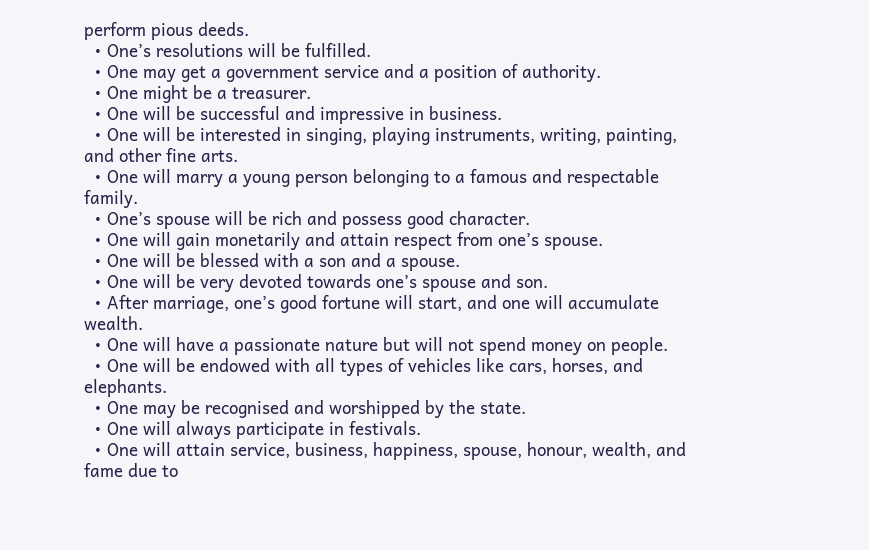perform pious deeds.
  • One’s resolutions will be fulfilled.
  • One may get a government service and a position of authority.
  • One might be a treasurer.
  • One will be successful and impressive in business.
  • One will be interested in singing, playing instruments, writing, painting, and other fine arts.
  • One will marry a young person belonging to a famous and respectable family.
  • One’s spouse will be rich and possess good character.
  • One will gain monetarily and attain respect from one’s spouse.
  • One will be blessed with a son and a spouse.
  • One will be very devoted towards one’s spouse and son.
  • After marriage, one’s good fortune will start, and one will accumulate wealth.
  • One will have a passionate nature but will not spend money on people.
  • One will be endowed with all types of vehicles like cars, horses, and elephants.
  • One may be recognised and worshipped by the state.
  • One will always participate in festivals.
  • One will attain service, business, happiness, spouse, honour, wealth, and fame due to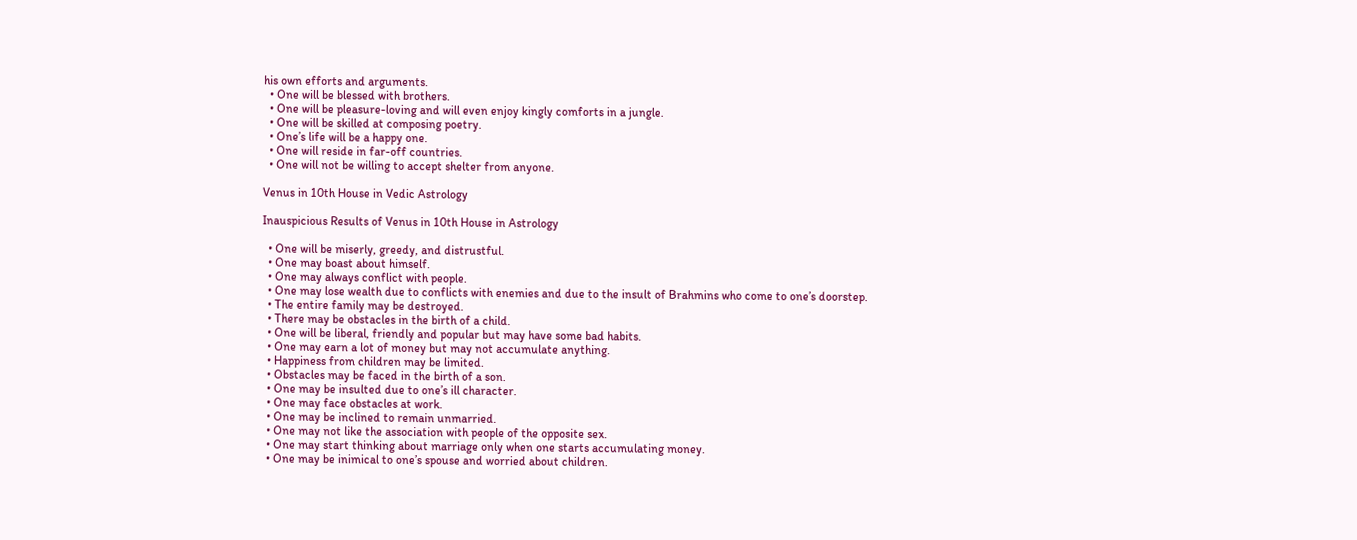his own efforts and arguments.
  • One will be blessed with brothers.
  • One will be pleasure-loving and will even enjoy kingly comforts in a jungle.
  • One will be skilled at composing poetry.
  • One’s life will be a happy one.
  • One will reside in far-off countries.
  • One will not be willing to accept shelter from anyone.

Venus in 10th House in Vedic Astrology

Inauspicious Results of Venus in 10th House in Astrology

  • One will be miserly, greedy, and distrustful.
  • One may boast about himself.
  • One may always conflict with people.
  • One may lose wealth due to conflicts with enemies and due to the insult of Brahmins who come to one’s doorstep.
  • The entire family may be destroyed.
  • There may be obstacles in the birth of a child.
  • One will be liberal, friendly and popular but may have some bad habits.
  • One may earn a lot of money but may not accumulate anything.
  • Happiness from children may be limited.
  • Obstacles may be faced in the birth of a son.
  • One may be insulted due to one’s ill character.
  • One may face obstacles at work.
  • One may be inclined to remain unmarried.
  • One may not like the association with people of the opposite sex.
  • One may start thinking about marriage only when one starts accumulating money.
  • One may be inimical to one’s spouse and worried about children.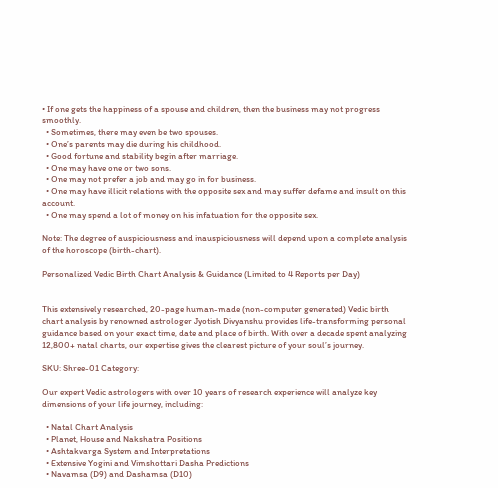• If one gets the happiness of a spouse and children, then the business may not progress smoothly.
  • Sometimes, there may even be two spouses.
  • One’s parents may die during his childhood.
  • Good fortune and stability begin after marriage.
  • One may have one or two sons.
  • One may not prefer a job and may go in for business.
  • One may have illicit relations with the opposite sex and may suffer defame and insult on this account.
  • One may spend a lot of money on his infatuation for the opposite sex.

Note: The degree of auspiciousness and inauspiciousness will depend upon a complete analysis of the horoscope (birth-chart).

Personalized Vedic Birth Chart Analysis & Guidance (Limited to 4 Reports per Day)


This extensively researched, 20-page human-made (non-computer generated) Vedic birth chart analysis by renowned astrologer Jyotish Divyanshu provides life-transforming personal guidance based on your exact time, date and place of birth. With over a decade spent analyzing 12,800+ natal charts, our expertise gives the clearest picture of your soul’s journey.

SKU: Shree-01 Category:

Our expert Vedic astrologers with over 10 years of research experience will analyze key dimensions of your life journey, including:

  • Natal Chart Analysis
  • Planet, House and Nakshatra Positions
  • Ashtakvarga System and Interpretations
  • Extensive Yogini and Vimshottari Dasha Predictions
  • Navamsa (D9) and Dashamsa (D10)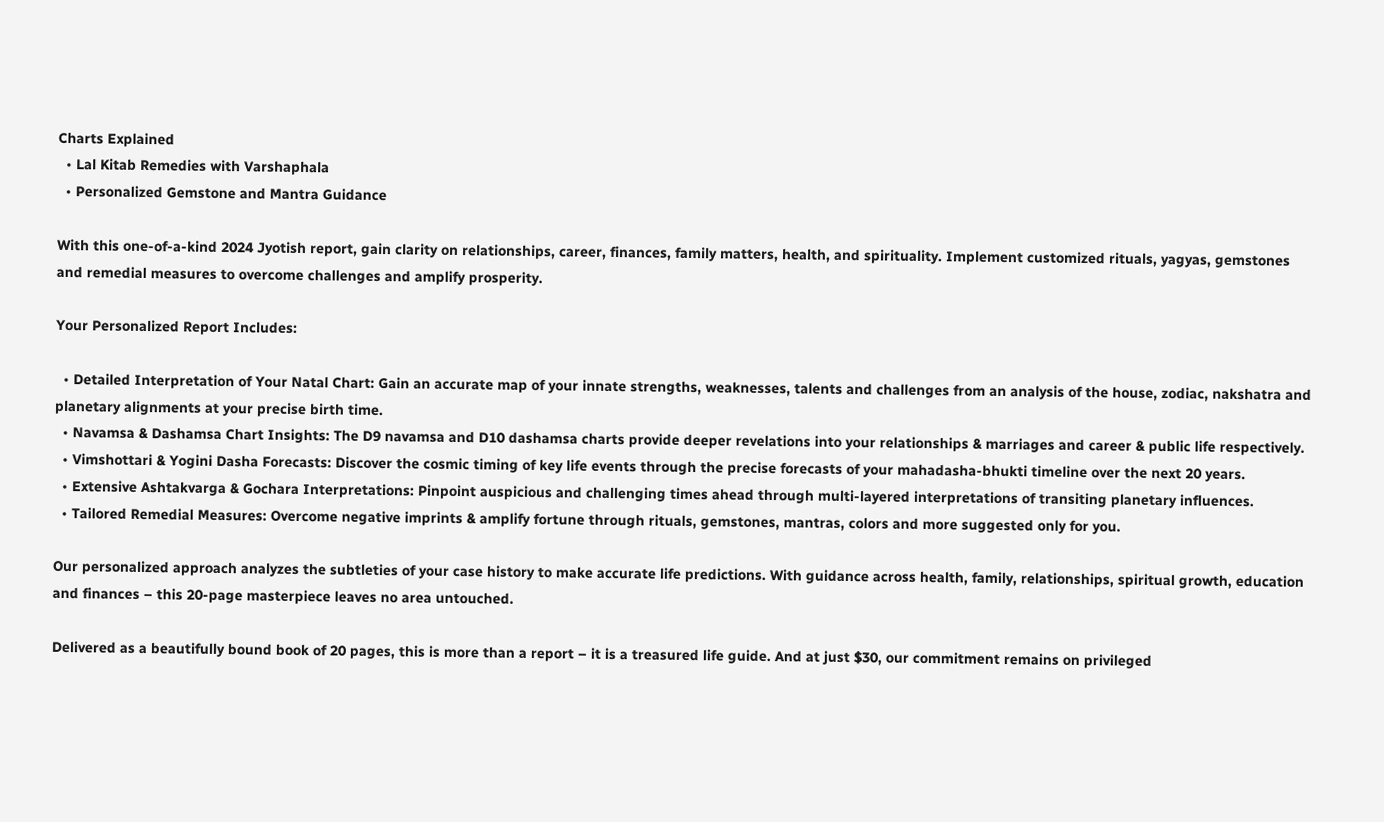Charts Explained
  • Lal Kitab Remedies with Varshaphala
  • Personalized Gemstone and Mantra Guidance

With this one-of-a-kind 2024 Jyotish report, gain clarity on relationships, career, finances, family matters, health, and spirituality. Implement customized rituals, yagyas, gemstones and remedial measures to overcome challenges and amplify prosperity.

Your Personalized Report Includes:

  • Detailed Interpretation of Your Natal Chart: Gain an accurate map of your innate strengths, weaknesses, talents and challenges from an analysis of the house, zodiac, nakshatra and planetary alignments at your precise birth time.
  • Navamsa & Dashamsa Chart Insights: The D9 navamsa and D10 dashamsa charts provide deeper revelations into your relationships & marriages and career & public life respectively.
  • Vimshottari & Yogini Dasha Forecasts: Discover the cosmic timing of key life events through the precise forecasts of your mahadasha-bhukti timeline over the next 20 years.
  • Extensive Ashtakvarga & Gochara Interpretations: Pinpoint auspicious and challenging times ahead through multi-layered interpretations of transiting planetary influences.
  • Tailored Remedial Measures: Overcome negative imprints & amplify fortune through rituals, gemstones, mantras, colors and more suggested only for you.

Our personalized approach analyzes the subtleties of your case history to make accurate life predictions. With guidance across health, family, relationships, spiritual growth, education and finances – this 20-page masterpiece leaves no area untouched.

Delivered as a beautifully bound book of 20 pages, this is more than a report – it is a treasured life guide. And at just $30, our commitment remains on privileged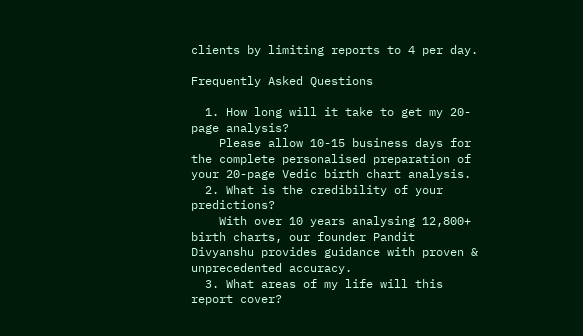clients by limiting reports to 4 per day.

Frequently Asked Questions

  1. How long will it take to get my 20-page analysis?
    Please allow 10-15 business days for the complete personalised preparation of your 20-page Vedic birth chart analysis.
  2. What is the credibility of your predictions?
    With over 10 years analysing 12,800+ birth charts, our founder Pandit Divyanshu provides guidance with proven & unprecedented accuracy.
  3. What areas of my life will this report cover?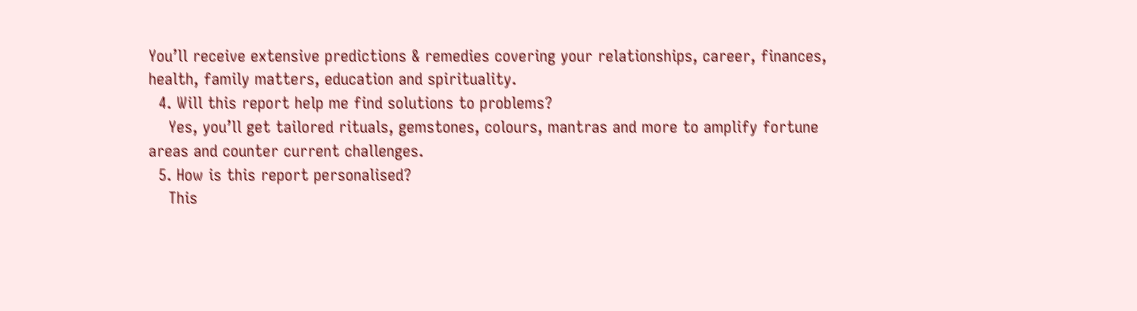You’ll receive extensive predictions & remedies covering your relationships, career, finances, health, family matters, education and spirituality.
  4. Will this report help me find solutions to problems?
    Yes, you’ll get tailored rituals, gemstones, colours, mantras and more to amplify fortune areas and counter current challenges.
  5. How is this report personalised?
    This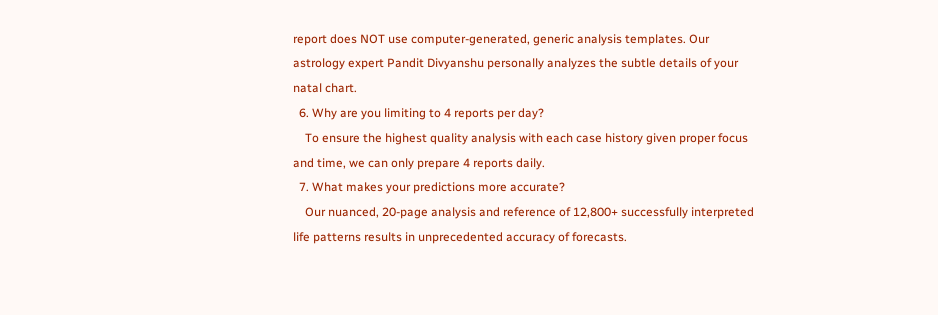report does NOT use computer-generated, generic analysis templates. Our astrology expert Pandit Divyanshu personally analyzes the subtle details of your natal chart.
  6. Why are you limiting to 4 reports per day?
    To ensure the highest quality analysis with each case history given proper focus and time, we can only prepare 4 reports daily.
  7. What makes your predictions more accurate?
    Our nuanced, 20-page analysis and reference of 12,800+ successfully interpreted life patterns results in unprecedented accuracy of forecasts.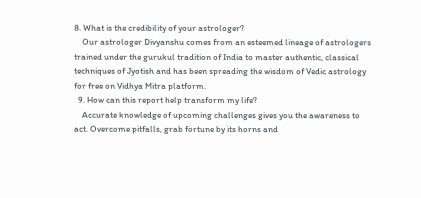8. What is the credibility of your astrologer?
    Our astrologer Divyanshu comes from an esteemed lineage of astrologers trained under the gurukul tradition of India to master authentic, classical techniques of Jyotish and has been spreading the wisdom of Vedic astrology for free on Vidhya Mitra platform.
  9. How can this report help transform my life?
    Accurate knowledge of upcoming challenges gives you the awareness to act. Overcome pitfalls, grab fortune by its horns and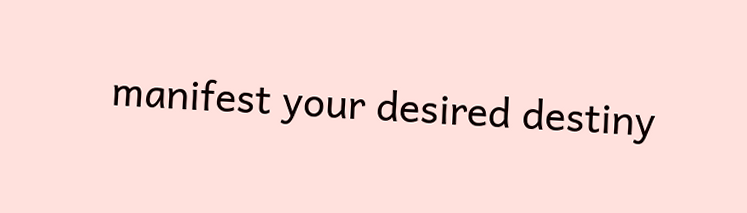manifest your desired destiny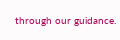through our guidance.